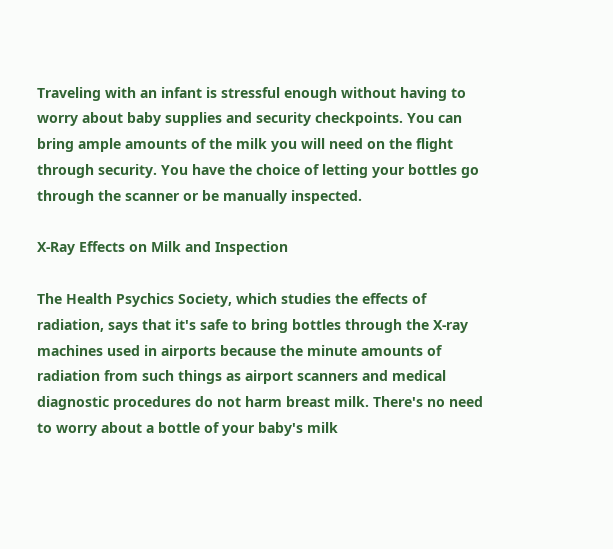Traveling with an infant is stressful enough without having to worry about baby supplies and security checkpoints. You can bring ample amounts of the milk you will need on the flight through security. You have the choice of letting your bottles go through the scanner or be manually inspected.

X-Ray Effects on Milk and Inspection

The Health Psychics Society, which studies the effects of radiation, says that it's safe to bring bottles through the X-ray machines used in airports because the minute amounts of radiation from such things as airport scanners and medical diagnostic procedures do not harm breast milk. There's no need to worry about a bottle of your baby's milk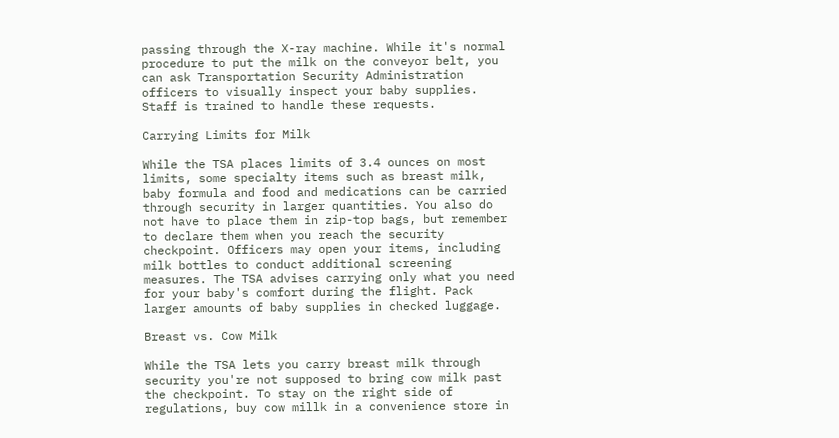passing through the X-ray machine. While it's normal procedure to put the milk on the conveyor belt, you can ask Transportation Security Administration officers to visually inspect your baby supplies. Staff is trained to handle these requests.

Carrying Limits for Milk

While the TSA places limits of 3.4 ounces on most limits, some specialty items such as breast milk, baby formula and food and medications can be carried through security in larger quantities. You also do not have to place them in zip-top bags, but remember to declare them when you reach the security checkpoint. Officers may open your items, including milk bottles to conduct additional screening measures. The TSA advises carrying only what you need for your baby's comfort during the flight. Pack larger amounts of baby supplies in checked luggage.

Breast vs. Cow Milk

While the TSA lets you carry breast milk through security you're not supposed to bring cow milk past the checkpoint. To stay on the right side of regulations, buy cow millk in a convenience store in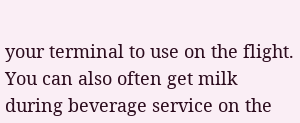your terminal to use on the flight. You can also often get milk during beverage service on the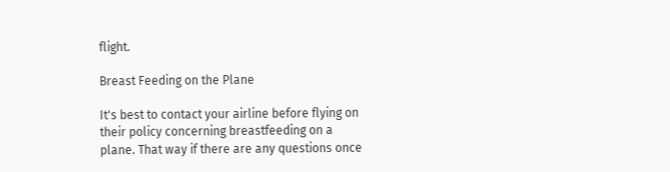flight.

Breast Feeding on the Plane

It's best to contact your airline before flying on their policy concerning breastfeeding on a plane. That way if there are any questions once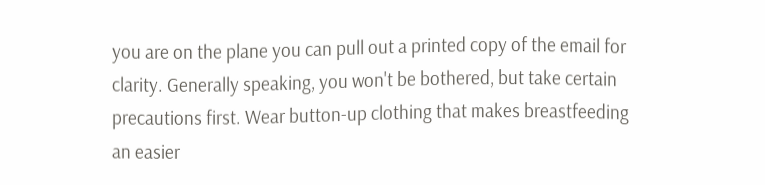you are on the plane you can pull out a printed copy of the email for clarity. Generally speaking, you won't be bothered, but take certain precautions first. Wear button-up clothing that makes breastfeeding an easier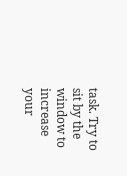task. Try to sit by the window to increase your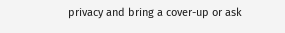privacy and bring a cover-up or ask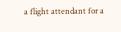a flight attendant for a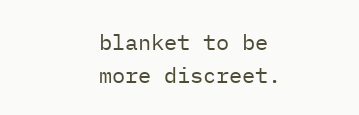blanket to be more discreet.